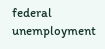federal unemployment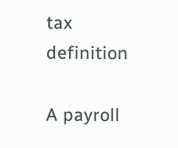tax definition

A payroll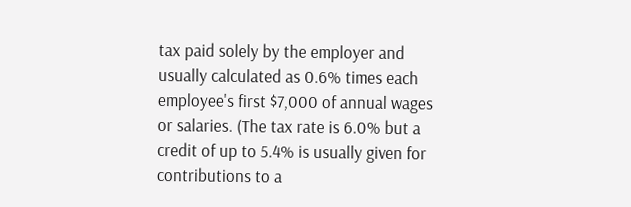tax paid solely by the employer and usually calculated as 0.6% times each employee's first $7,000 of annual wages or salaries. (The tax rate is 6.0% but a credit of up to 5.4% is usually given for contributions to a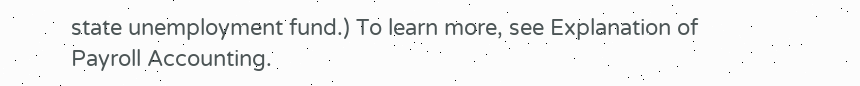state unemployment fund.) To learn more, see Explanation of Payroll Accounting.